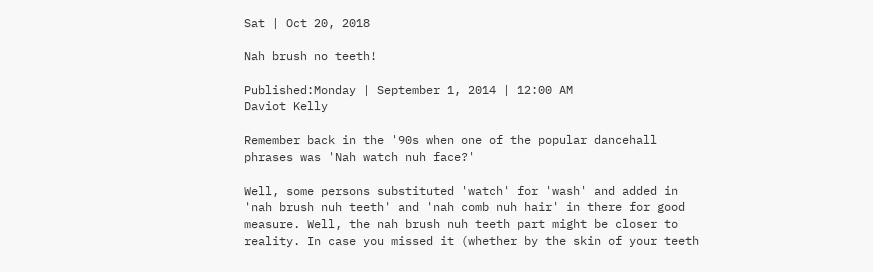Sat | Oct 20, 2018

Nah brush no teeth!

Published:Monday | September 1, 2014 | 12:00 AM
Daviot Kelly

Remember back in the '90s when one of the popular dancehall phrases was 'Nah watch nuh face?'

Well, some persons substituted 'watch' for 'wash' and added in 'nah brush nuh teeth' and 'nah comb nuh hair' in there for good measure. Well, the nah brush nuh teeth part might be closer to reality. In case you missed it (whether by the skin of your teeth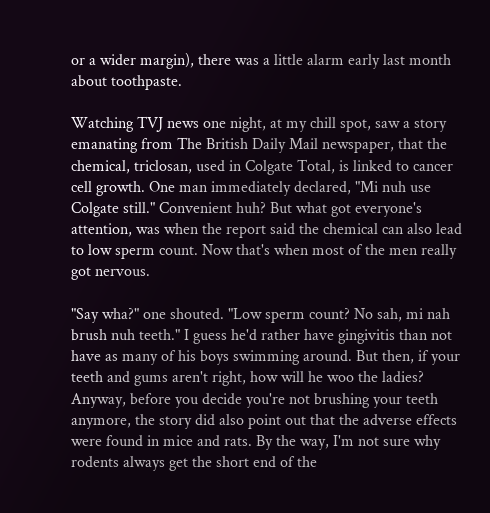or a wider margin), there was a little alarm early last month about toothpaste.

Watching TVJ news one night, at my chill spot, saw a story emanating from The British Daily Mail newspaper, that the chemical, triclosan, used in Colgate Total, is linked to cancer cell growth. One man immediately declared, "Mi nuh use Colgate still." Convenient huh? But what got everyone's attention, was when the report said the chemical can also lead to low sperm count. Now that's when most of the men really got nervous.

"Say wha?" one shouted. "Low sperm count? No sah, mi nah brush nuh teeth." I guess he'd rather have gingivitis than not have as many of his boys swimming around. But then, if your teeth and gums aren't right, how will he woo the ladies? Anyway, before you decide you're not brushing your teeth anymore, the story did also point out that the adverse effects were found in mice and rats. By the way, I'm not sure why rodents always get the short end of the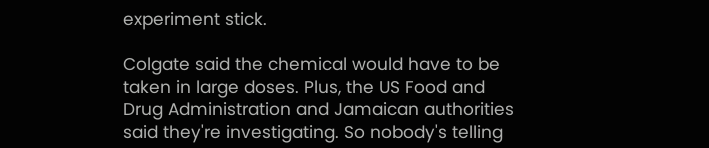experiment stick.

Colgate said the chemical would have to be taken in large doses. Plus, the US Food and Drug Administration and Jamaican authorities said they're investigating. So nobody's telling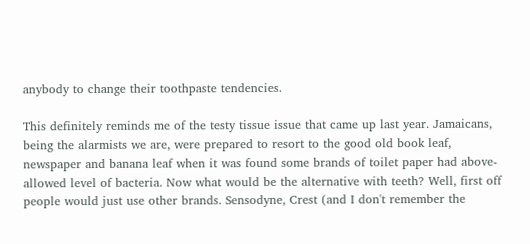anybody to change their toothpaste tendencies.

This definitely reminds me of the testy tissue issue that came up last year. Jamaicans, being the alarmists we are, were prepared to resort to the good old book leaf, newspaper and banana leaf when it was found some brands of toilet paper had above-allowed level of bacteria. Now what would be the alternative with teeth? Well, first off people would just use other brands. Sensodyne, Crest (and I don't remember the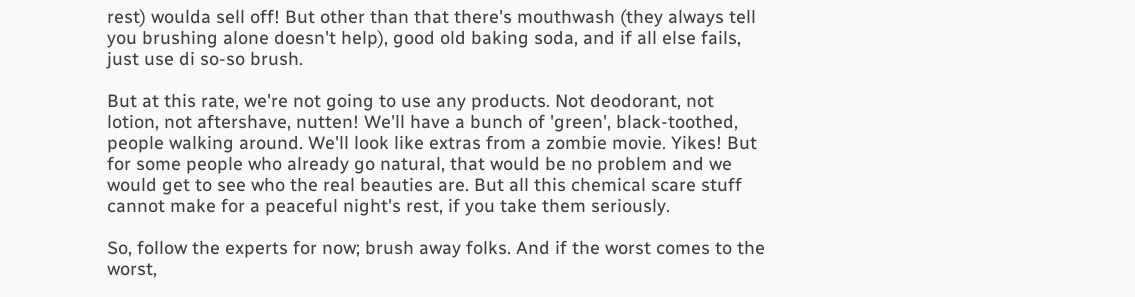rest) woulda sell off! But other than that there's mouthwash (they always tell you brushing alone doesn't help), good old baking soda, and if all else fails, just use di so-so brush.

But at this rate, we're not going to use any products. Not deodorant, not lotion, not aftershave, nutten! We'll have a bunch of 'green', black-toothed, people walking around. We'll look like extras from a zombie movie. Yikes! But for some people who already go natural, that would be no problem and we would get to see who the real beauties are. But all this chemical scare stuff cannot make for a peaceful night's rest, if you take them seriously.

So, follow the experts for now; brush away folks. And if the worst comes to the worst,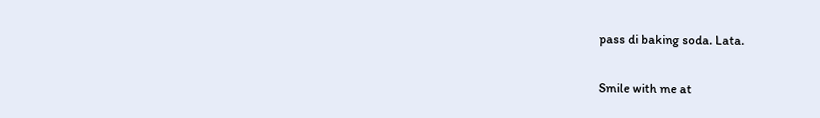pass di baking soda. Lata.

Smile with me at